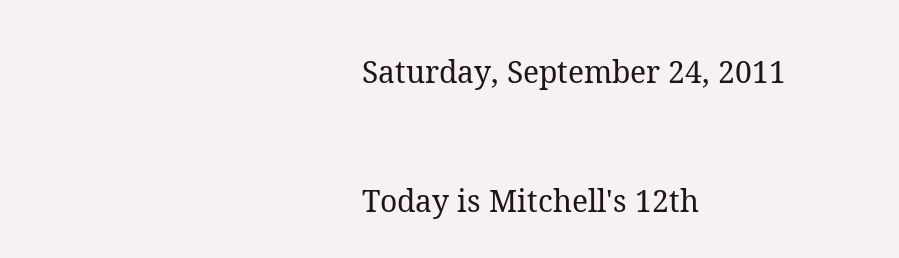Saturday, September 24, 2011


Today is Mitchell's 12th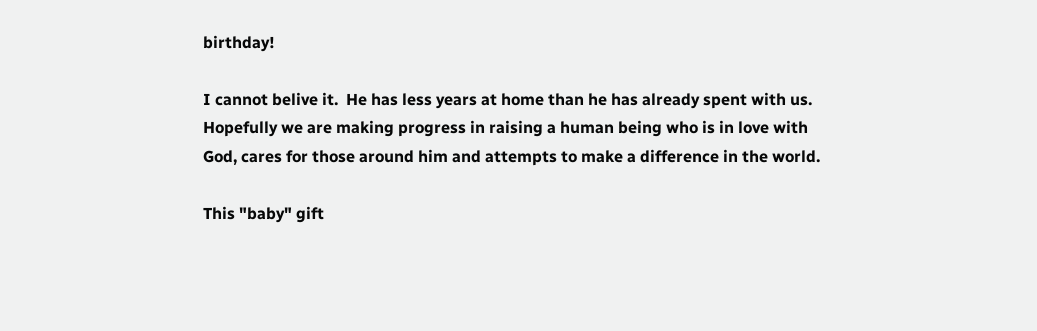birthday!

I cannot belive it.  He has less years at home than he has already spent with us.  Hopefully we are making progress in raising a human being who is in love with God, cares for those around him and attempts to make a difference in the world.

This "baby" gift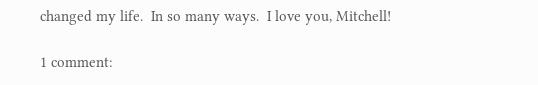changed my life.  In so many ways.  I love you, Mitchell!

1 comment: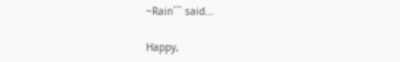~Rain``` said...

Happy,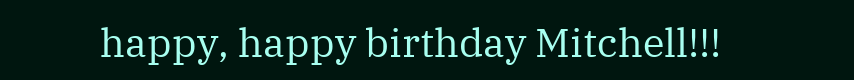happy, happy birthday Mitchell!!!